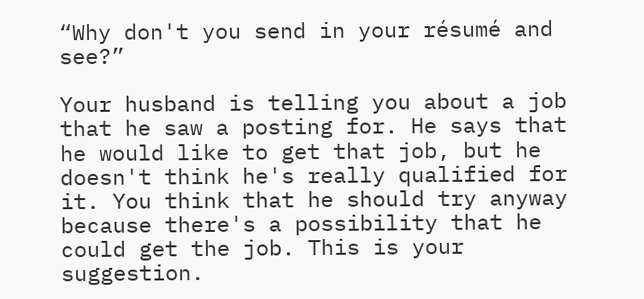“Why don't you send in your résumé and see?”

Your husband is telling you about a job that he saw a posting for. He says that he would like to get that job, but he doesn't think he's really qualified for it. You think that he should try anyway because there's a possibility that he could get the job. This is your suggestion.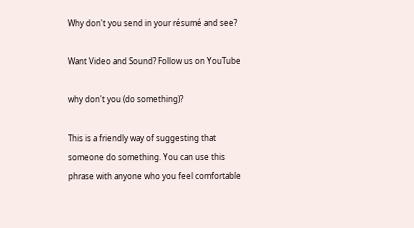Why don't you send in your résumé and see?

Want Video and Sound? Follow us on YouTube

why don't you (do something)?

This is a friendly way of suggesting that someone do something. You can use this phrase with anyone who you feel comfortable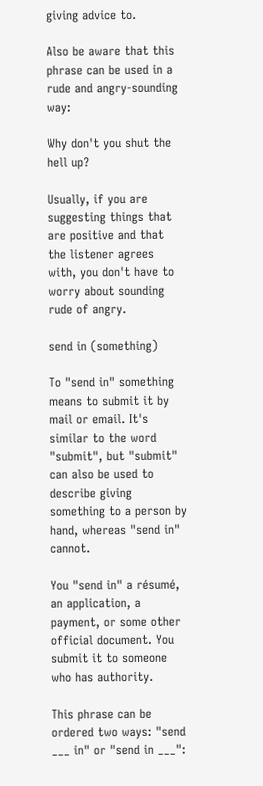giving advice to.

Also be aware that this phrase can be used in a rude and angry-sounding way:

Why don't you shut the hell up?

Usually, if you are suggesting things that are positive and that the listener agrees with, you don't have to worry about sounding rude of angry.

send in (something)

To "send in" something means to submit it by mail or email. It's similar to the word "submit", but "submit" can also be used to describe giving something to a person by hand, whereas "send in" cannot.

You "send in" a résumé, an application, a payment, or some other official document. You submit it to someone who has authority.

This phrase can be ordered two ways: "send ___ in" or "send in ___":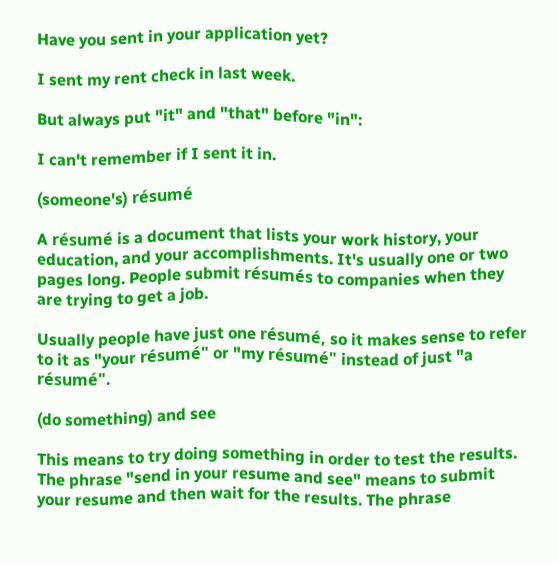Have you sent in your application yet?

I sent my rent check in last week.

But always put "it" and "that" before "in":

I can't remember if I sent it in.

(someone's) résumé

A résumé is a document that lists your work history, your education, and your accomplishments. It's usually one or two pages long. People submit résumés to companies when they are trying to get a job.

Usually people have just one résumé, so it makes sense to refer to it as "your résumé" or "my résumé" instead of just "a résumé".

(do something) and see

This means to try doing something in order to test the results. The phrase "send in your resume and see" means to submit your resume and then wait for the results. The phrase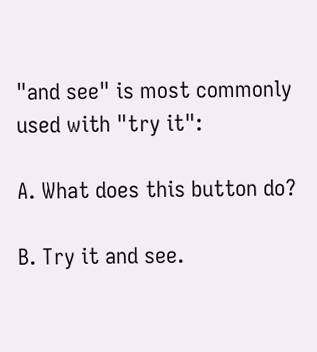"and see" is most commonly used with "try it":

A. What does this button do?

B. Try it and see.